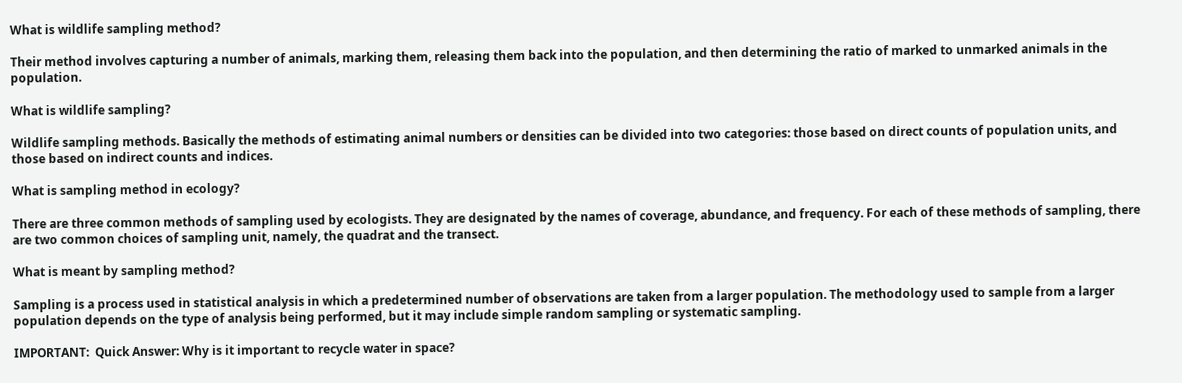What is wildlife sampling method?

Their method involves capturing a number of animals, marking them, releasing them back into the population, and then determining the ratio of marked to unmarked animals in the population.

What is wildlife sampling?

Wildlife sampling methods. Basically the methods of estimating animal numbers or densities can be divided into two categories: those based on direct counts of population units, and those based on indirect counts and indices.

What is sampling method in ecology?

There are three common methods of sampling used by ecologists. They are designated by the names of coverage, abundance, and frequency. For each of these methods of sampling, there are two common choices of sampling unit, namely, the quadrat and the transect.

What is meant by sampling method?

Sampling is a process used in statistical analysis in which a predetermined number of observations are taken from a larger population. The methodology used to sample from a larger population depends on the type of analysis being performed, but it may include simple random sampling or systematic sampling.

IMPORTANT:  Quick Answer: Why is it important to recycle water in space?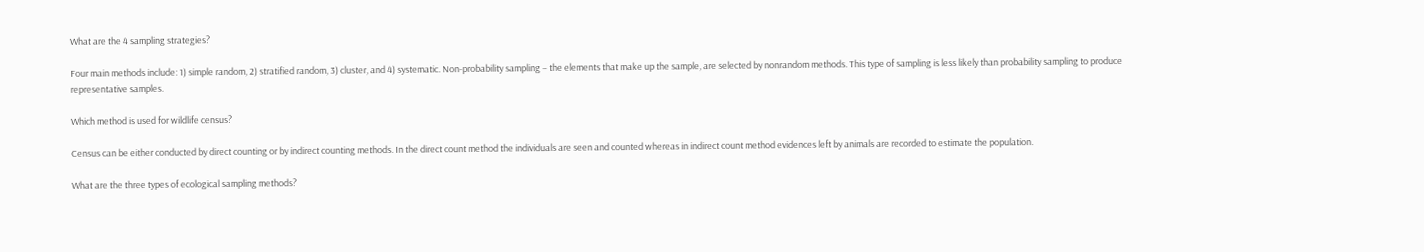What are the 4 sampling strategies?

Four main methods include: 1) simple random, 2) stratified random, 3) cluster, and 4) systematic. Non-probability sampling – the elements that make up the sample, are selected by nonrandom methods. This type of sampling is less likely than probability sampling to produce representative samples.

Which method is used for wildlife census?

Census can be either conducted by direct counting or by indirect counting methods. In the direct count method the individuals are seen and counted whereas in indirect count method evidences left by animals are recorded to estimate the population.

What are the three types of ecological sampling methods?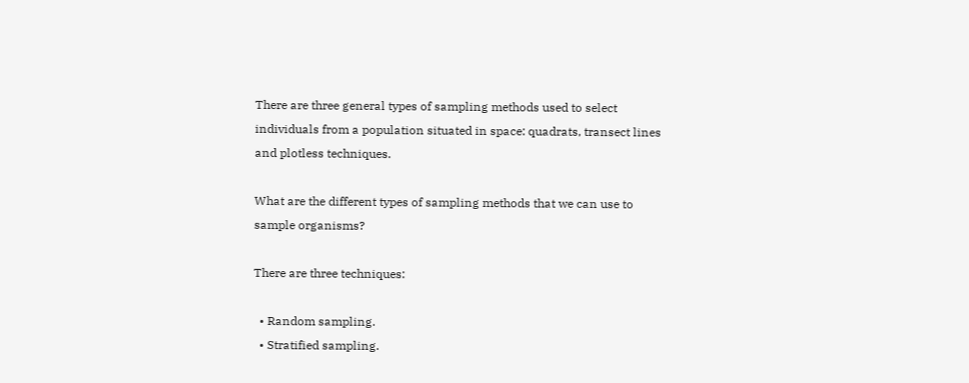There are three general types of sampling methods used to select individuals from a population situated in space: quadrats, transect lines and plotless techniques.

What are the different types of sampling methods that we can use to sample organisms?

There are three techniques:

  • Random sampling.
  • Stratified sampling.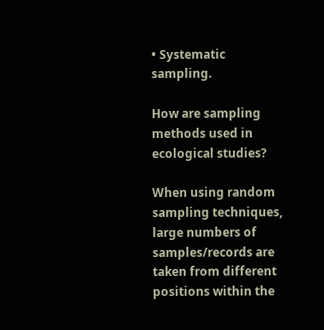• Systematic sampling.

How are sampling methods used in ecological studies?

When using random sampling techniques, large numbers of samples/records are taken from different positions within the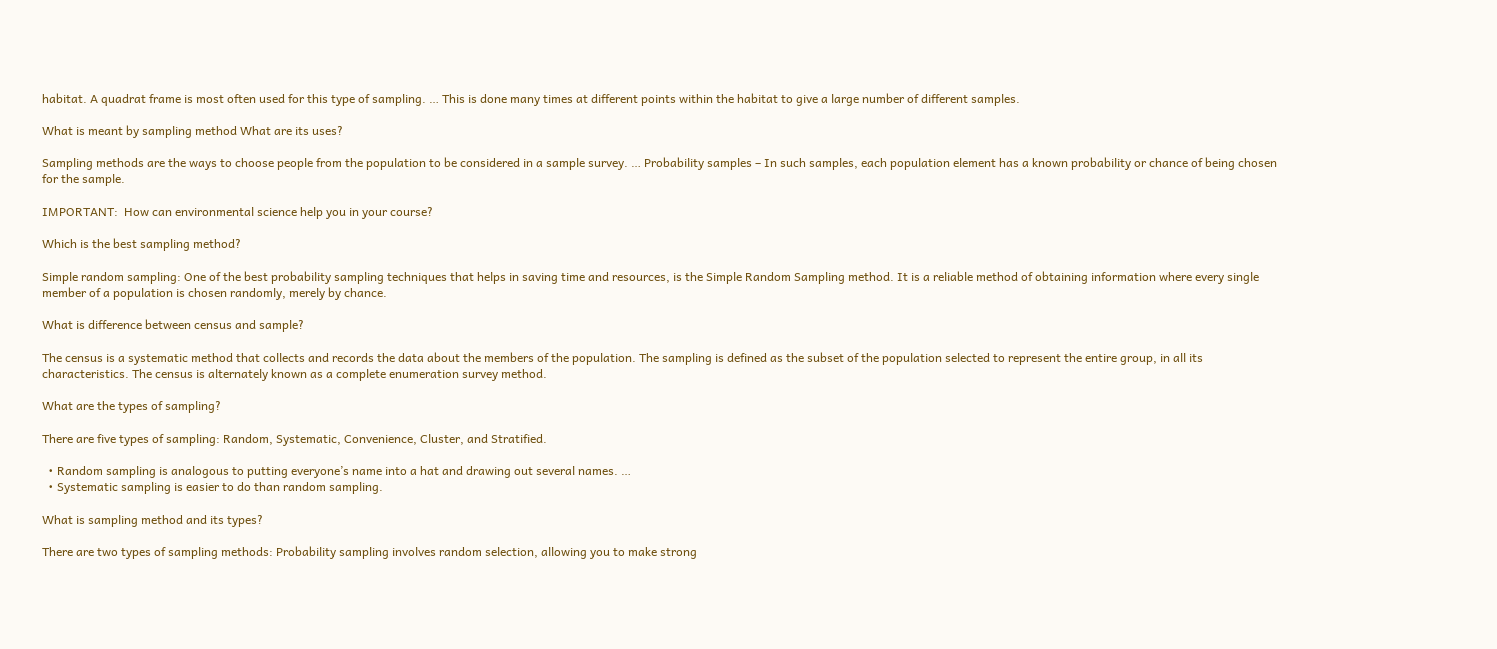habitat. A quadrat frame is most often used for this type of sampling. … This is done many times at different points within the habitat to give a large number of different samples.

What is meant by sampling method What are its uses?

Sampling methods are the ways to choose people from the population to be considered in a sample survey. … Probability samples – In such samples, each population element has a known probability or chance of being chosen for the sample.

IMPORTANT:  How can environmental science help you in your course?

Which is the best sampling method?

Simple random sampling: One of the best probability sampling techniques that helps in saving time and resources, is the Simple Random Sampling method. It is a reliable method of obtaining information where every single member of a population is chosen randomly, merely by chance.

What is difference between census and sample?

The census is a systematic method that collects and records the data about the members of the population. The sampling is defined as the subset of the population selected to represent the entire group, in all its characteristics. The census is alternately known as a complete enumeration survey method.

What are the types of sampling?

There are five types of sampling: Random, Systematic, Convenience, Cluster, and Stratified.

  • Random sampling is analogous to putting everyone’s name into a hat and drawing out several names. …
  • Systematic sampling is easier to do than random sampling.

What is sampling method and its types?

There are two types of sampling methods: Probability sampling involves random selection, allowing you to make strong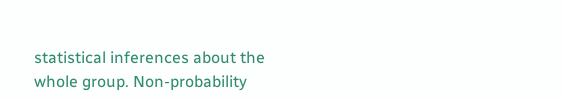statistical inferences about the whole group. Non-probability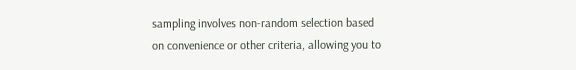sampling involves non-random selection based on convenience or other criteria, allowing you to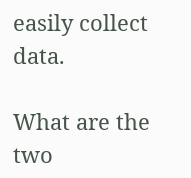easily collect data.

What are the two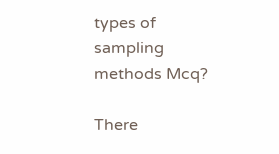types of sampling methods Mcq?

There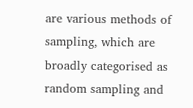are various methods of sampling, which are broadly categorised as random sampling and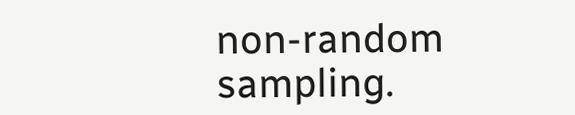non-random sampling.